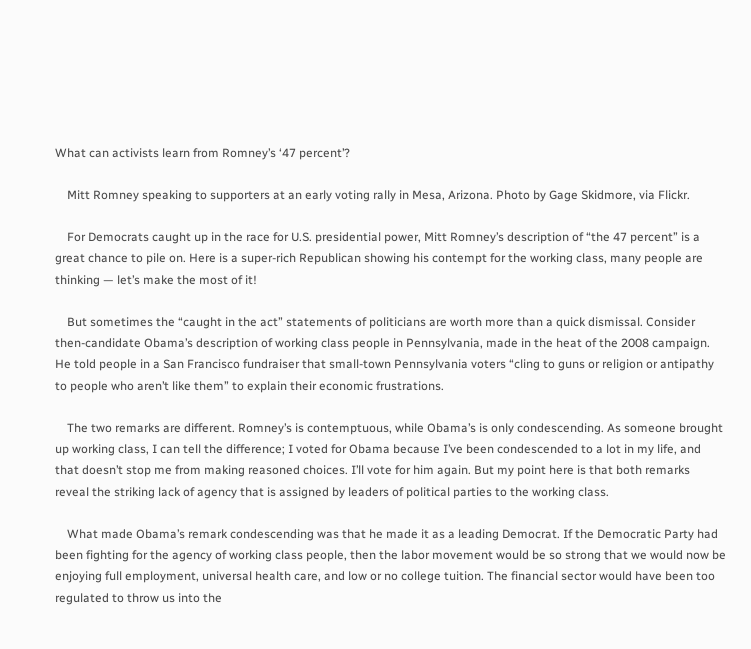What can activists learn from Romney’s ‘47 percent’?

    Mitt Romney speaking to supporters at an early voting rally in Mesa, Arizona. Photo by Gage Skidmore, via Flickr.

    For Democrats caught up in the race for U.S. presidential power, Mitt Romney’s description of “the 47 percent” is a great chance to pile on. Here is a super-rich Republican showing his contempt for the working class, many people are thinking — let’s make the most of it!

    But sometimes the “caught in the act” statements of politicians are worth more than a quick dismissal. Consider then-candidate Obama’s description of working class people in Pennsylvania, made in the heat of the 2008 campaign. He told people in a San Francisco fundraiser that small-town Pennsylvania voters “cling to guns or religion or antipathy to people who aren’t like them” to explain their economic frustrations.

    The two remarks are different. Romney’s is contemptuous, while Obama’s is only condescending. As someone brought up working class, I can tell the difference; I voted for Obama because I’ve been condescended to a lot in my life, and that doesn’t stop me from making reasoned choices. I’ll vote for him again. But my point here is that both remarks reveal the striking lack of agency that is assigned by leaders of political parties to the working class.

    What made Obama’s remark condescending was that he made it as a leading Democrat. If the Democratic Party had been fighting for the agency of working class people, then the labor movement would be so strong that we would now be enjoying full employment, universal health care, and low or no college tuition. The financial sector would have been too regulated to throw us into the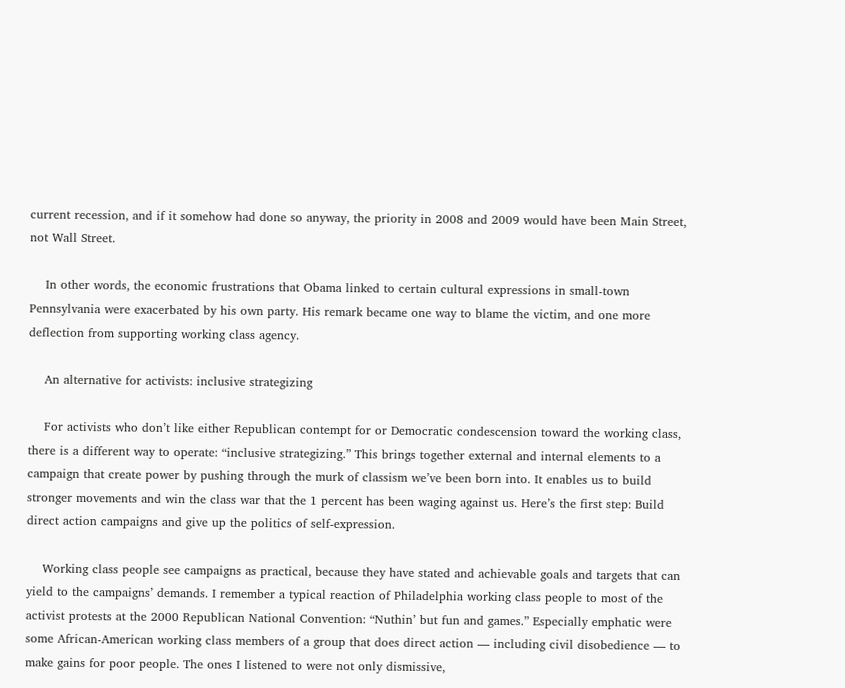current recession, and if it somehow had done so anyway, the priority in 2008 and 2009 would have been Main Street, not Wall Street.

    In other words, the economic frustrations that Obama linked to certain cultural expressions in small-town Pennsylvania were exacerbated by his own party. His remark became one way to blame the victim, and one more deflection from supporting working class agency.

    An alternative for activists: inclusive strategizing

    For activists who don’t like either Republican contempt for or Democratic condescension toward the working class, there is a different way to operate: “inclusive strategizing.” This brings together external and internal elements to a campaign that create power by pushing through the murk of classism we’ve been born into. It enables us to build stronger movements and win the class war that the 1 percent has been waging against us. Here’s the first step: Build direct action campaigns and give up the politics of self-expression.

    Working class people see campaigns as practical, because they have stated and achievable goals and targets that can yield to the campaigns’ demands. I remember a typical reaction of Philadelphia working class people to most of the activist protests at the 2000 Republican National Convention: “Nuthin’ but fun and games.” Especially emphatic were some African-American working class members of a group that does direct action — including civil disobedience — to make gains for poor people. The ones I listened to were not only dismissive,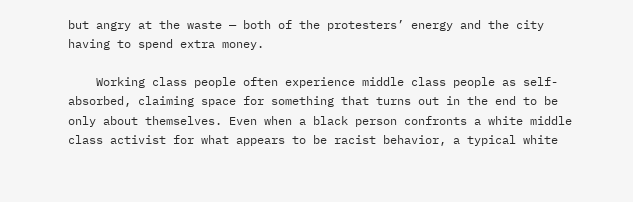but angry at the waste — both of the protesters’ energy and the city having to spend extra money.

    Working class people often experience middle class people as self-absorbed, claiming space for something that turns out in the end to be only about themselves. Even when a black person confronts a white middle class activist for what appears to be racist behavior, a typical white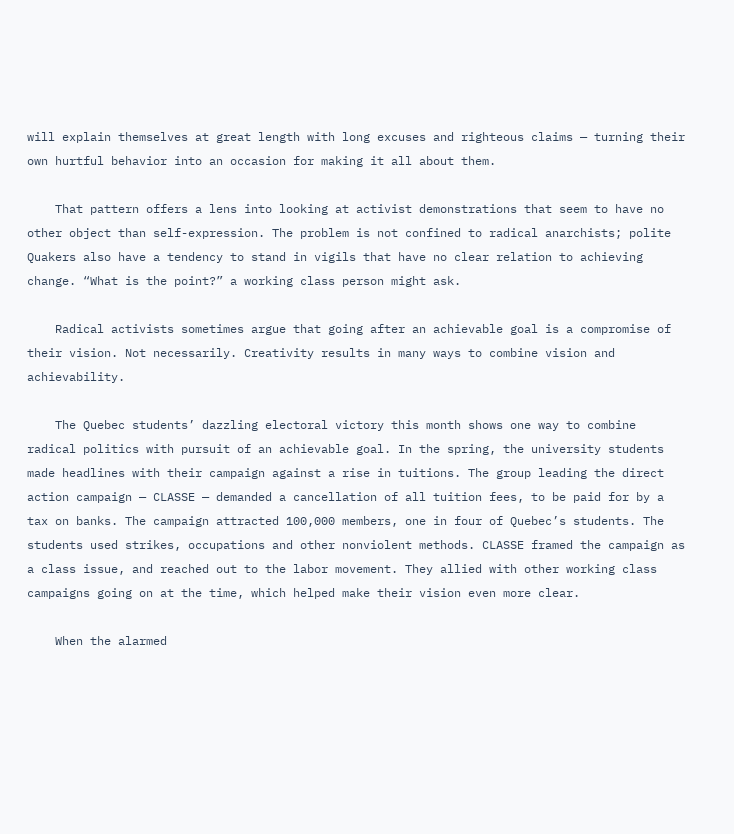will explain themselves at great length with long excuses and righteous claims — turning their own hurtful behavior into an occasion for making it all about them.

    That pattern offers a lens into looking at activist demonstrations that seem to have no other object than self-expression. The problem is not confined to radical anarchists; polite Quakers also have a tendency to stand in vigils that have no clear relation to achieving change. “What is the point?” a working class person might ask.

    Radical activists sometimes argue that going after an achievable goal is a compromise of their vision. Not necessarily. Creativity results in many ways to combine vision and achievability.

    The Quebec students’ dazzling electoral victory this month shows one way to combine radical politics with pursuit of an achievable goal. In the spring, the university students made headlines with their campaign against a rise in tuitions. The group leading the direct action campaign — CLASSE — demanded a cancellation of all tuition fees, to be paid for by a tax on banks. The campaign attracted 100,000 members, one in four of Quebec’s students. The students used strikes, occupations and other nonviolent methods. CLASSE framed the campaign as a class issue, and reached out to the labor movement. They allied with other working class campaigns going on at the time, which helped make their vision even more clear.

    When the alarmed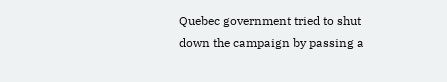Quebec government tried to shut down the campaign by passing a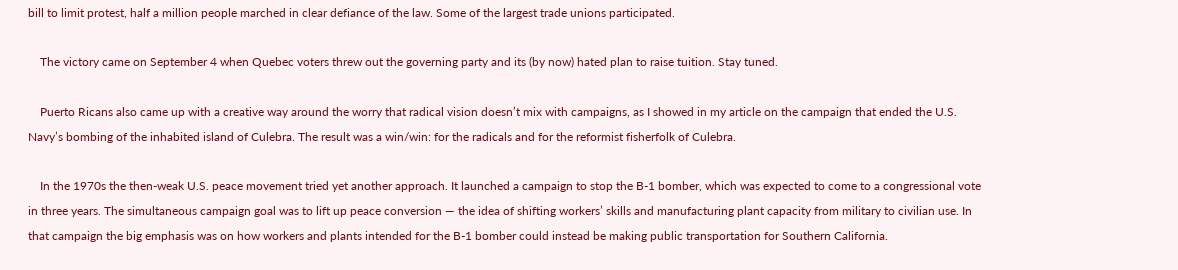bill to limit protest, half a million people marched in clear defiance of the law. Some of the largest trade unions participated.

    The victory came on September 4 when Quebec voters threw out the governing party and its (by now) hated plan to raise tuition. Stay tuned.

    Puerto Ricans also came up with a creative way around the worry that radical vision doesn’t mix with campaigns, as I showed in my article on the campaign that ended the U.S. Navy’s bombing of the inhabited island of Culebra. The result was a win/win: for the radicals and for the reformist fisherfolk of Culebra.

    In the 1970s the then-weak U.S. peace movement tried yet another approach. It launched a campaign to stop the B-1 bomber, which was expected to come to a congressional vote in three years. The simultaneous campaign goal was to lift up peace conversion — the idea of shifting workers’ skills and manufacturing plant capacity from military to civilian use. In that campaign the big emphasis was on how workers and plants intended for the B-1 bomber could instead be making public transportation for Southern California.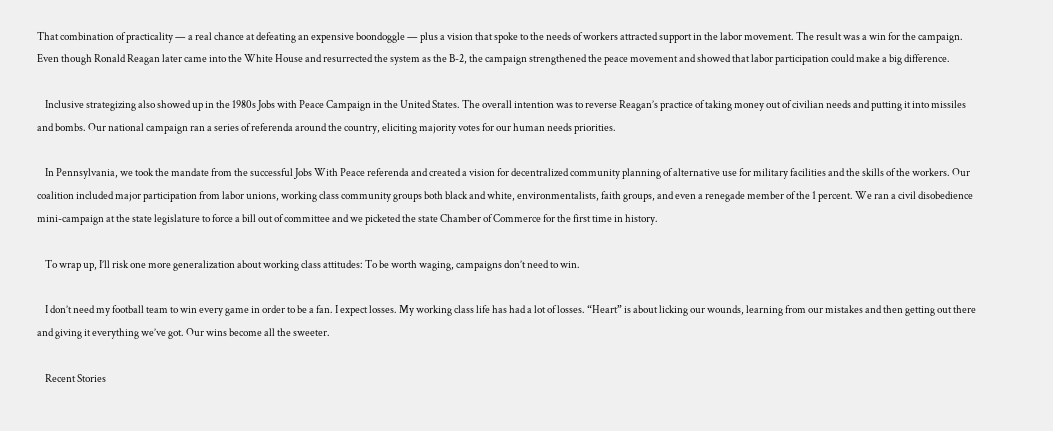That combination of practicality — a real chance at defeating an expensive boondoggle — plus a vision that spoke to the needs of workers attracted support in the labor movement. The result was a win for the campaign. Even though Ronald Reagan later came into the White House and resurrected the system as the B-2, the campaign strengthened the peace movement and showed that labor participation could make a big difference.

    Inclusive strategizing also showed up in the 1980s Jobs with Peace Campaign in the United States. The overall intention was to reverse Reagan’s practice of taking money out of civilian needs and putting it into missiles and bombs. Our national campaign ran a series of referenda around the country, eliciting majority votes for our human needs priorities.

    In Pennsylvania, we took the mandate from the successful Jobs With Peace referenda and created a vision for decentralized community planning of alternative use for military facilities and the skills of the workers. Our coalition included major participation from labor unions, working class community groups both black and white, environmentalists, faith groups, and even a renegade member of the 1 percent. We ran a civil disobedience mini-campaign at the state legislature to force a bill out of committee and we picketed the state Chamber of Commerce for the first time in history.

    To wrap up, I’ll risk one more generalization about working class attitudes: To be worth waging, campaigns don’t need to win.

    I don’t need my football team to win every game in order to be a fan. I expect losses. My working class life has had a lot of losses. “Heart” is about licking our wounds, learning from our mistakes and then getting out there and giving it everything we’ve got. Our wins become all the sweeter.

    Recent Stories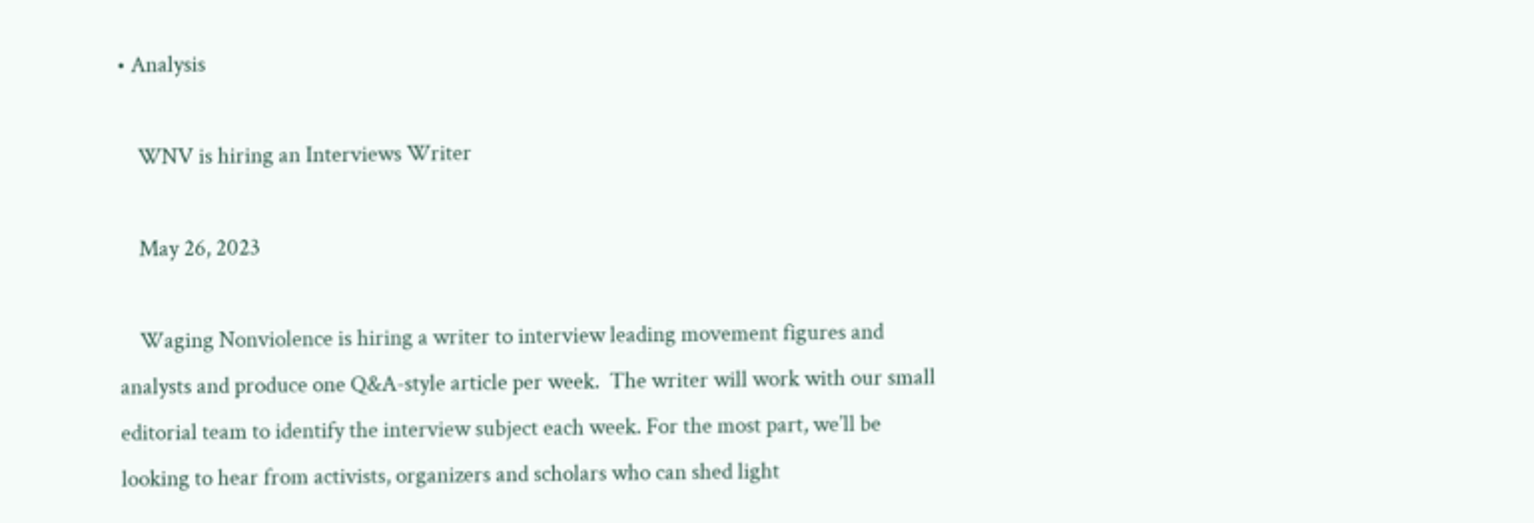• Analysis

    WNV is hiring an Interviews Writer

    May 26, 2023

    Waging Nonviolence is hiring a writer to interview leading movement figures and analysts and produce one Q&A-style article per week.  The writer will work with our small editorial team to identify the interview subject each week. For the most part, we’ll be looking to hear from activists, organizers and scholars who can shed light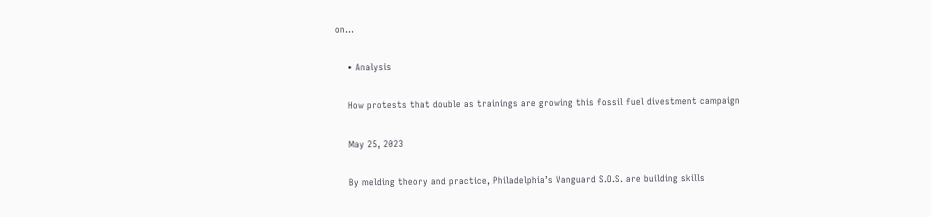on…

    • Analysis

    How protests that double as trainings are growing this fossil fuel divestment campaign

    May 25, 2023

    By melding theory and practice, Philadelphia’s Vanguard S.O.S. are building skills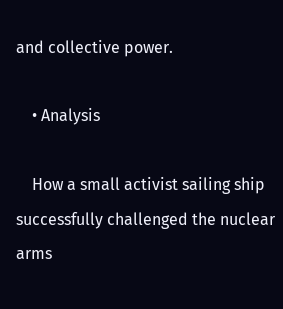and collective power.

    • Analysis

    How a small activist sailing ship successfully challenged the nuclear arms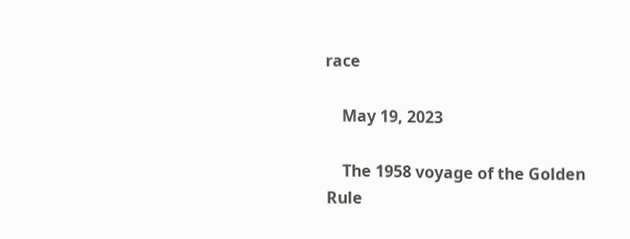race

    May 19, 2023

    The 1958 voyage of the Golden Rule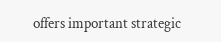offers important strategic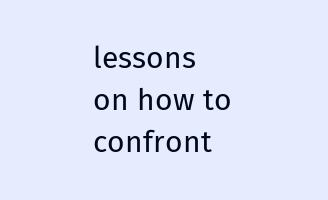lessons on how to confront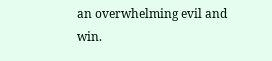an overwhelming evil and win.